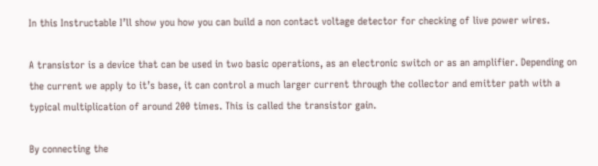In this Instructable I’ll show you how you can build a non contact voltage detector for checking of live power wires.

A transistor is a device that can be used in two basic operations, as an electronic switch or as an amplifier. Depending on the current we apply to it’s base, it can control a much larger current through the collector and emitter path with a typical multiplication of around 200 times. This is called the transistor gain.

By connecting the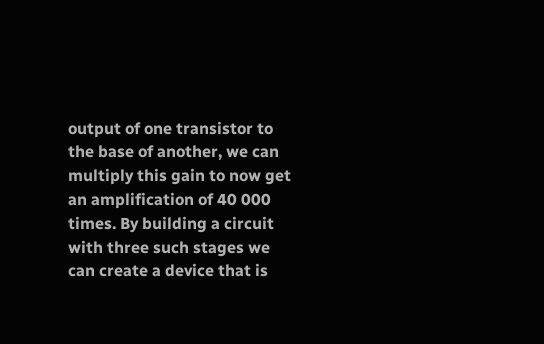output of one transistor to the base of another, we can multiply this gain to now get an amplification of 40 000 times. By building a circuit with three such stages we can create a device that is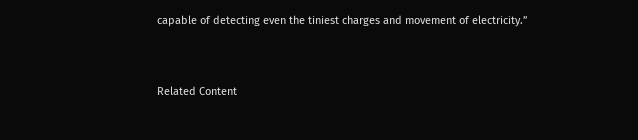capable of detecting even the tiniest charges and movement of electricity.”


Related Content